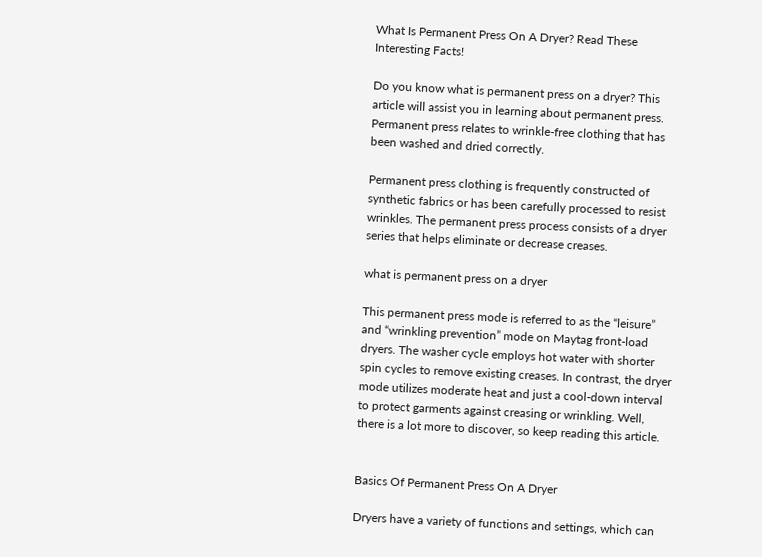What Is Permanent Press On A Dryer? Read These Interesting Facts!

Do you know what is permanent press on a dryer? This article will assist you in learning about permanent press. Permanent press relates to wrinkle-free clothing that has been washed and dried correctly.

Permanent press clothing is frequently constructed of synthetic fabrics or has been carefully processed to resist wrinkles. The permanent press process consists of a dryer series that helps eliminate or decrease creases.

what is permanent press on a dryer

This permanent press mode is referred to as the “leisure” and “wrinkling prevention” mode on Maytag front-load dryers. The washer cycle employs hot water with shorter spin cycles to remove existing creases. In contrast, the dryer mode utilizes moderate heat and just a cool-down interval to protect garments against creasing or wrinkling. Well, there is a lot more to discover, so keep reading this article.


Basics Of Permanent Press On A Dryer

Dryers have a variety of functions and settings, which can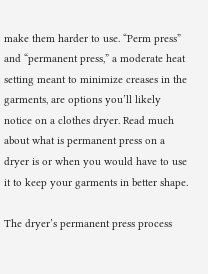make them harder to use. “Perm press” and “permanent press,” a moderate heat setting meant to minimize creases in the garments, are options you’ll likely notice on a clothes dryer. Read much about what is permanent press on a dryer is or when you would have to use it to keep your garments in better shape.

The dryer’s permanent press process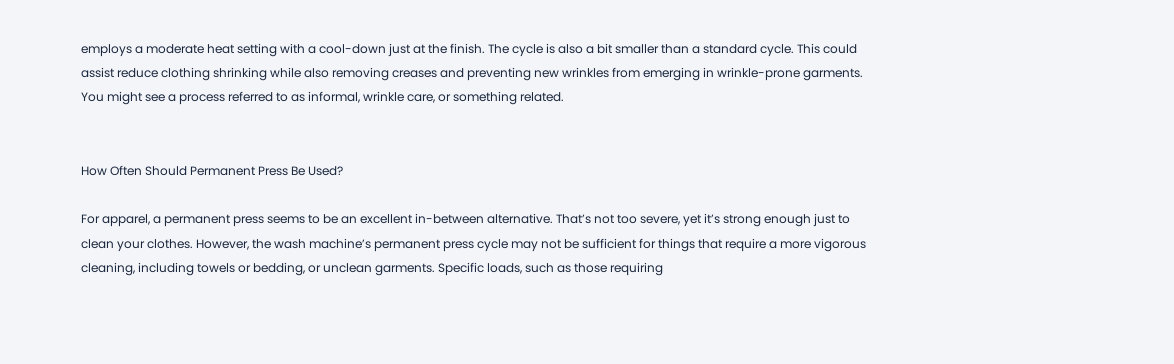employs a moderate heat setting with a cool-down just at the finish. The cycle is also a bit smaller than a standard cycle. This could assist reduce clothing shrinking while also removing creases and preventing new wrinkles from emerging in wrinkle-prone garments. You might see a process referred to as informal, wrinkle care, or something related.


How Often Should Permanent Press Be Used?

For apparel, a permanent press seems to be an excellent in-between alternative. That’s not too severe, yet it’s strong enough just to clean your clothes. However, the wash machine’s permanent press cycle may not be sufficient for things that require a more vigorous cleaning, including towels or bedding, or unclean garments. Specific loads, such as those requiring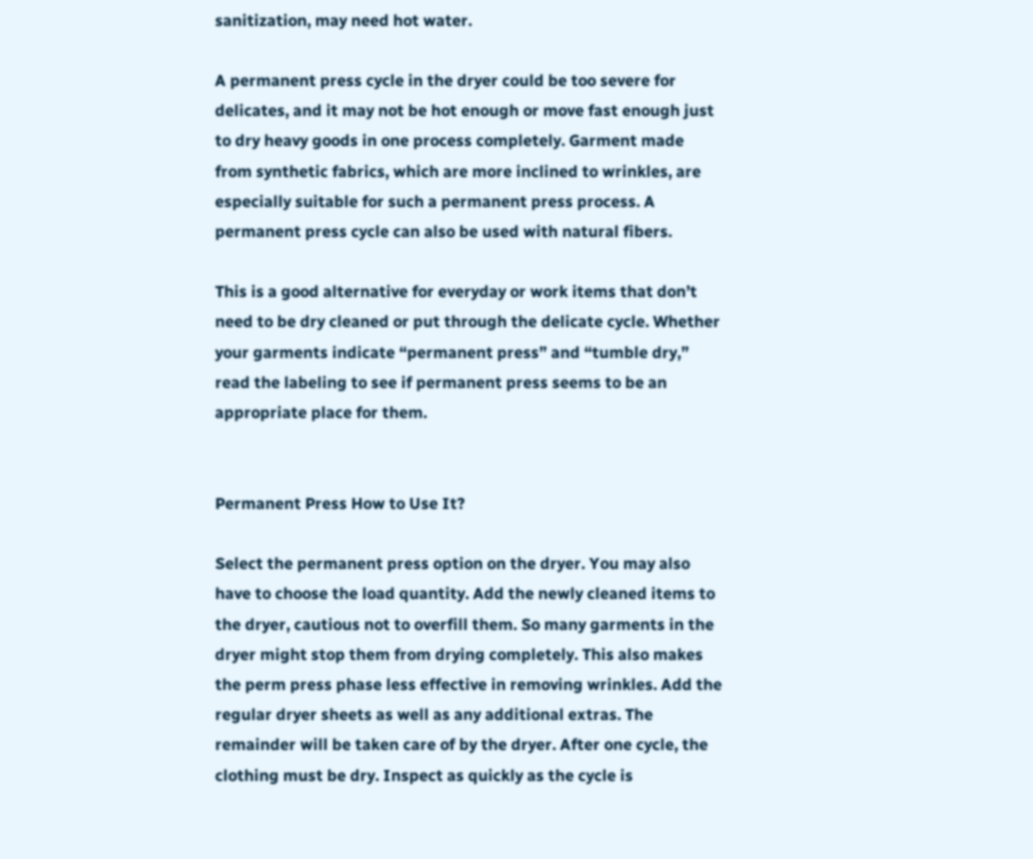sanitization, may need hot water.

A permanent press cycle in the dryer could be too severe for delicates, and it may not be hot enough or move fast enough just to dry heavy goods in one process completely. Garment made from synthetic fabrics, which are more inclined to wrinkles, are especially suitable for such a permanent press process. A permanent press cycle can also be used with natural fibers.

This is a good alternative for everyday or work items that don’t need to be dry cleaned or put through the delicate cycle. Whether your garments indicate “permanent press” and “tumble dry,” read the labeling to see if permanent press seems to be an appropriate place for them.


Permanent Press How to Use It?

Select the permanent press option on the dryer. You may also have to choose the load quantity. Add the newly cleaned items to the dryer, cautious not to overfill them. So many garments in the dryer might stop them from drying completely. This also makes the perm press phase less effective in removing wrinkles. Add the regular dryer sheets as well as any additional extras. The remainder will be taken care of by the dryer. After one cycle, the clothing must be dry. Inspect as quickly as the cycle is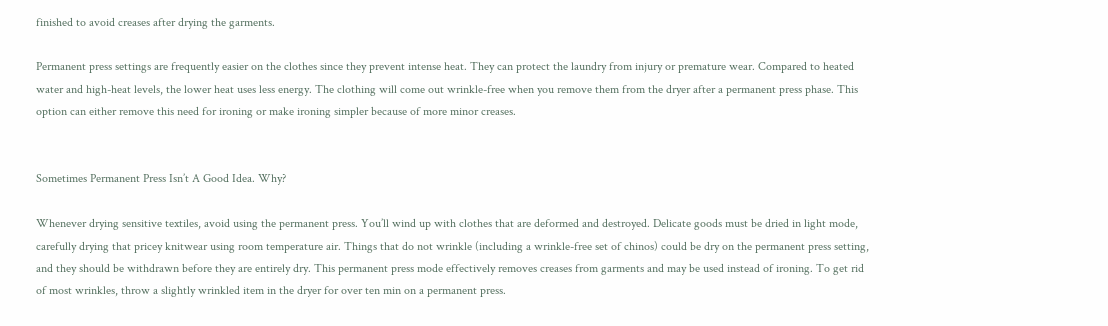finished to avoid creases after drying the garments.

Permanent press settings are frequently easier on the clothes since they prevent intense heat. They can protect the laundry from injury or premature wear. Compared to heated water and high-heat levels, the lower heat uses less energy. The clothing will come out wrinkle-free when you remove them from the dryer after a permanent press phase. This option can either remove this need for ironing or make ironing simpler because of more minor creases.


Sometimes Permanent Press Isn’t A Good Idea. Why?

Whenever drying sensitive textiles, avoid using the permanent press. You’ll wind up with clothes that are deformed and destroyed. Delicate goods must be dried in light mode, carefully drying that pricey knitwear using room temperature air. Things that do not wrinkle (including a wrinkle-free set of chinos) could be dry on the permanent press setting, and they should be withdrawn before they are entirely dry. This permanent press mode effectively removes creases from garments and may be used instead of ironing. To get rid of most wrinkles, throw a slightly wrinkled item in the dryer for over ten min on a permanent press.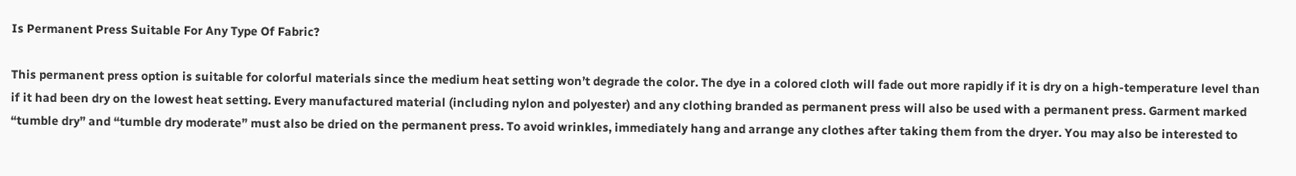Is Permanent Press Suitable For Any Type Of Fabric?

This permanent press option is suitable for colorful materials since the medium heat setting won’t degrade the color. The dye in a colored cloth will fade out more rapidly if it is dry on a high-temperature level than if it had been dry on the lowest heat setting. Every manufactured material (including nylon and polyester) and any clothing branded as permanent press will also be used with a permanent press. Garment marked “tumble dry” and “tumble dry moderate” must also be dried on the permanent press. To avoid wrinkles, immediately hang and arrange any clothes after taking them from the dryer. You may also be interested to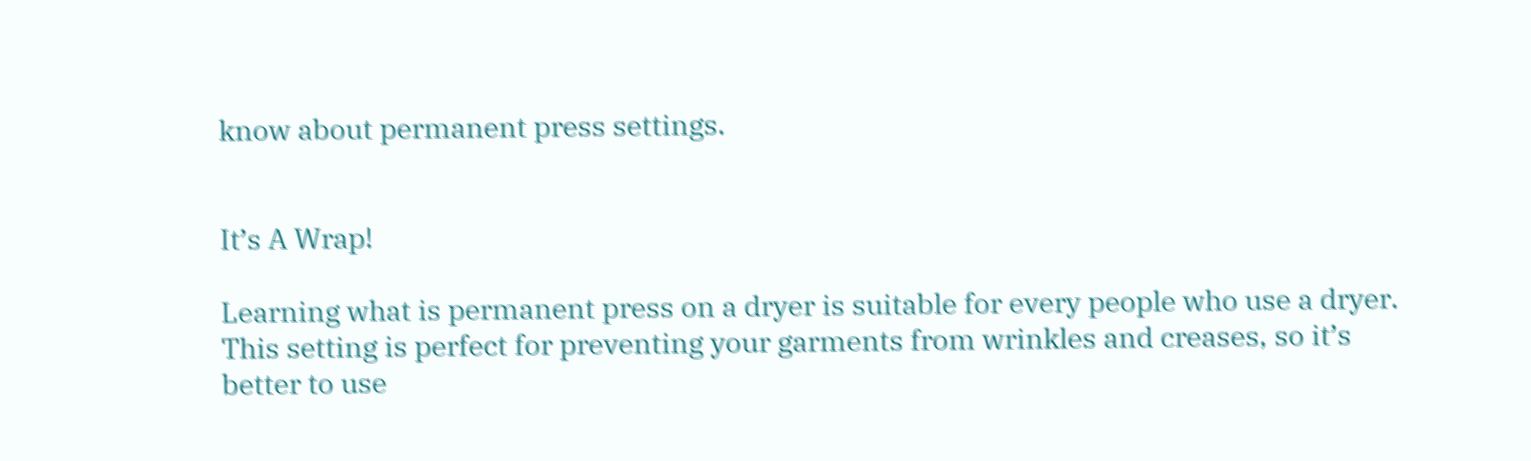know about permanent press settings.


It’s A Wrap!

Learning what is permanent press on a dryer is suitable for every people who use a dryer. This setting is perfect for preventing your garments from wrinkles and creases, so it’s better to use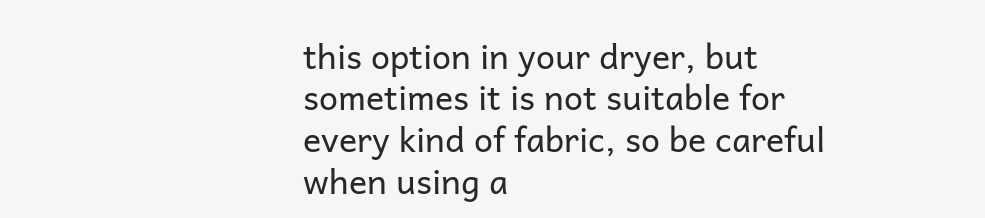this option in your dryer, but sometimes it is not suitable for every kind of fabric, so be careful when using a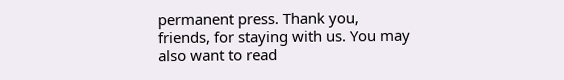permanent press. Thank you, friends, for staying with us. You may also want to read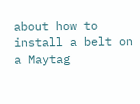about how to install a belt on a Maytag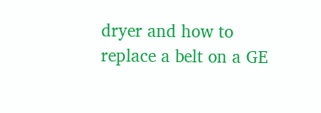dryer and how to replace a belt on a GE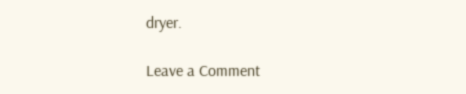dryer.

Leave a Comment